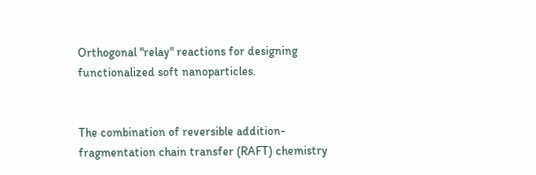Orthogonal "relay" reactions for designing functionalized soft nanoparticles.


The combination of reversible addition-fragmentation chain transfer (RAFT) chemistry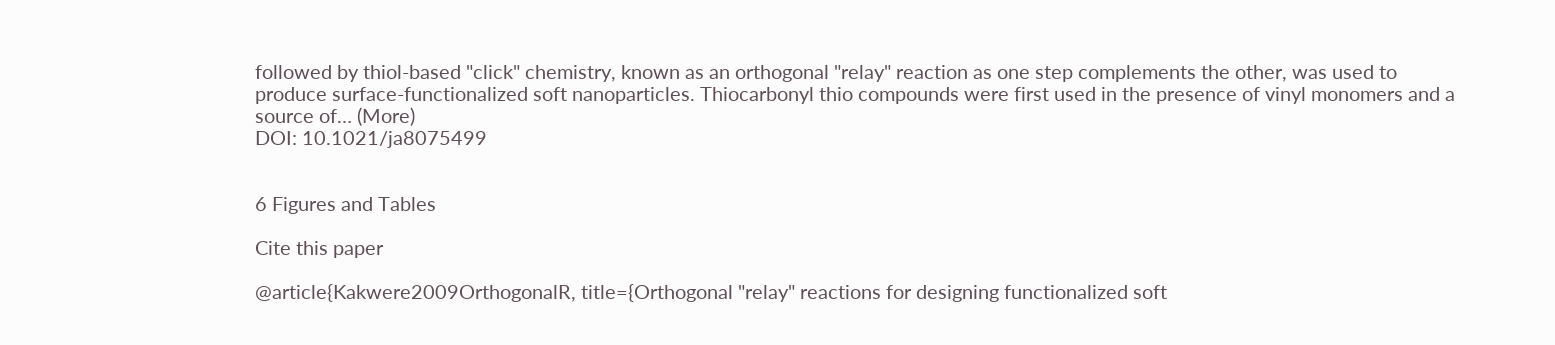followed by thiol-based "click" chemistry, known as an orthogonal "relay" reaction as one step complements the other, was used to produce surface-functionalized soft nanoparticles. Thiocarbonyl thio compounds were first used in the presence of vinyl monomers and a source of… (More)
DOI: 10.1021/ja8075499


6 Figures and Tables

Cite this paper

@article{Kakwere2009OrthogonalR, title={Orthogonal "relay" reactions for designing functionalized soft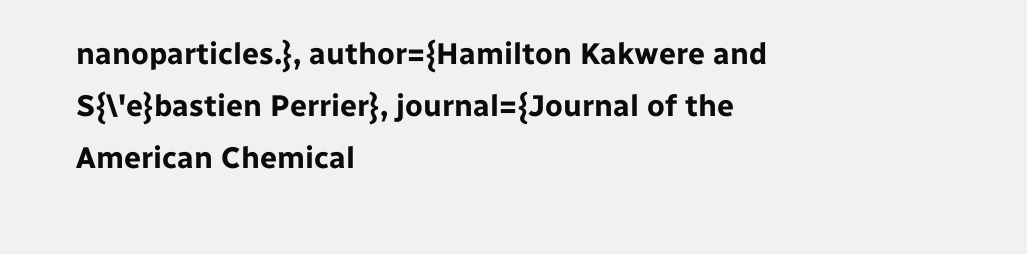nanoparticles.}, author={Hamilton Kakwere and S{\'e}bastien Perrier}, journal={Journal of the American Chemical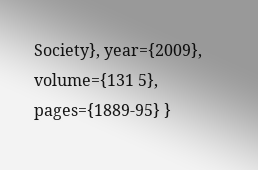Society}, year={2009}, volume={131 5}, pages={1889-95} }